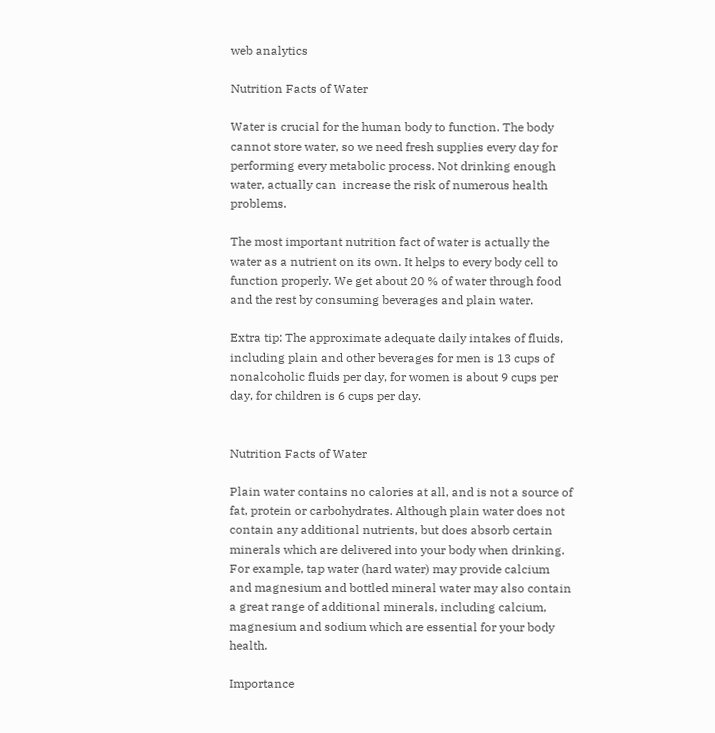web analytics

Nutrition Facts of Water

Water is crucial for the human body to function. The body cannot store water, so we need fresh supplies every day for performing every metabolic process. Not drinking enough water, actually can  increase the risk of numerous health problems.

The most important nutrition fact of water is actually the water as a nutrient on its own. It helps to every body cell to function properly. We get about 20 % of water through food and the rest by consuming beverages and plain water.

Extra tip: The approximate adequate daily intakes of fluids, including plain and other beverages for men is 13 cups of nonalcoholic fluids per day, for women is about 9 cups per day, for children is 6 cups per day.


Nutrition Facts of Water

Plain water contains no calories at all, and is not a source of fat, protein or carbohydrates. Although plain water does not contain any additional nutrients, but does absorb certain minerals which are delivered into your body when drinking. For example, tap water (hard water) may provide calcium and magnesium and bottled mineral water may also contain a great range of additional minerals, including calcium, magnesium and sodium which are essential for your body health.

Importance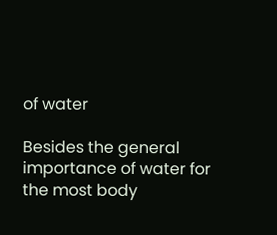of water

Besides the general importance of water for the most body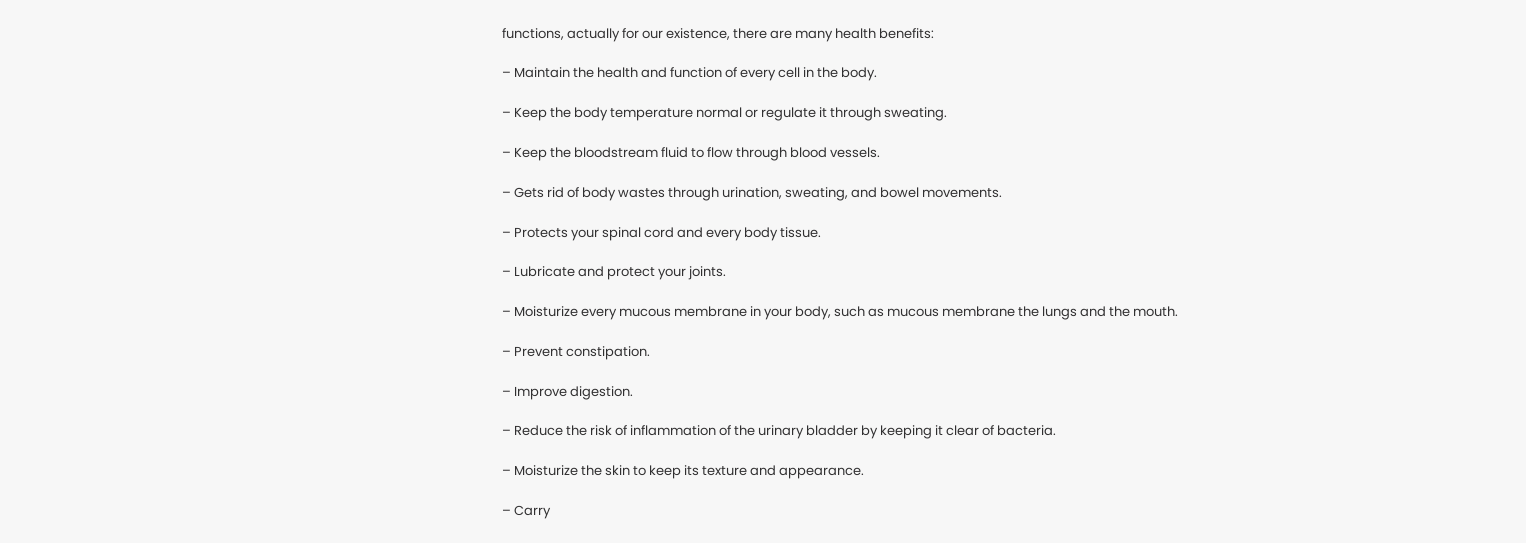functions, actually for our existence, there are many health benefits:

– Maintain the health and function of every cell in the body.

– Keep the body temperature normal or regulate it through sweating.

– Keep the bloodstream fluid to flow through blood vessels.

– Gets rid of body wastes through urination, sweating, and bowel movements.

– Protects your spinal cord and every body tissue.

– Lubricate and protect your joints.

– Moisturize every mucous membrane in your body, such as mucous membrane the lungs and the mouth.

– Prevent constipation.

– Improve digestion.

– Reduce the risk of inflammation of the urinary bladder by keeping it clear of bacteria.

– Moisturize the skin to keep its texture and appearance.

– Carry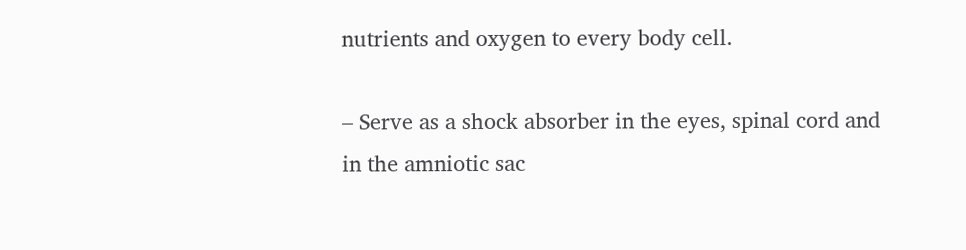nutrients and oxygen to every body cell.

– Serve as a shock absorber in the eyes, spinal cord and in the amniotic sac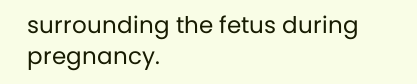surrounding the fetus during pregnancy.